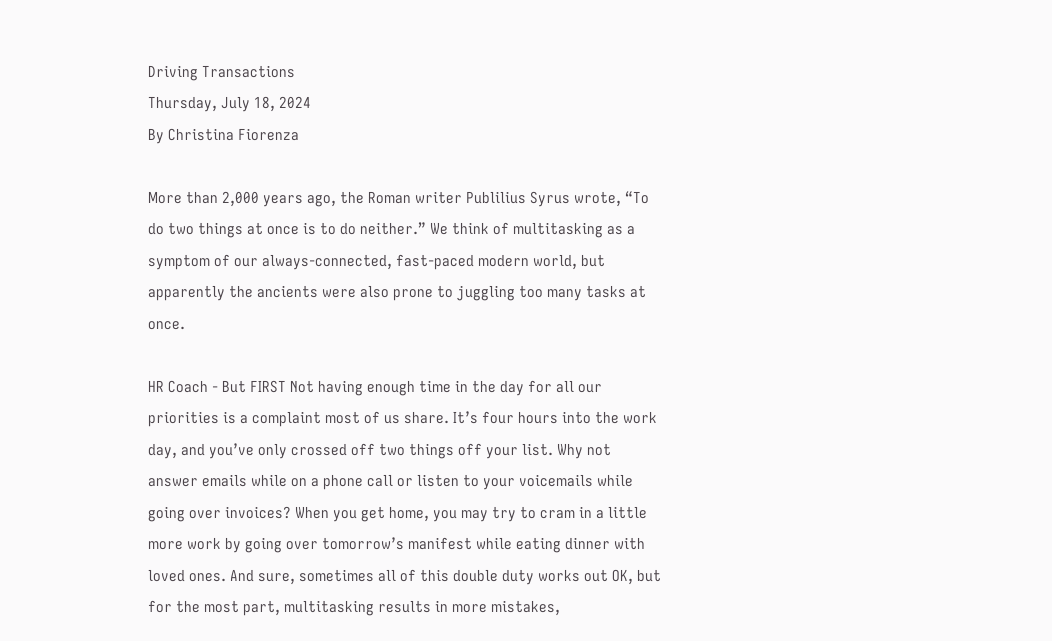Driving Transactions
Thursday, July 18, 2024
By Christina Fiorenza

More than 2,000 years ago, the Roman writer Publilius Syrus wrote, “To do two things at once is to do neither.” We think of multitasking as a symptom of our always-connected, fast-paced modern world, but apparently the ancients were also prone to juggling too many tasks at once.

HR Coach - But FIRST Not having enough time in the day for all our priorities is a complaint most of us share. It’s four hours into the work day, and you’ve only crossed off two things off your list. Why not answer emails while on a phone call or listen to your voicemails while going over invoices? When you get home, you may try to cram in a little more work by going over tomorrow’s manifest while eating dinner with loved ones. And sure, sometimes all of this double duty works out OK, but for the most part, multitasking results in more mistakes,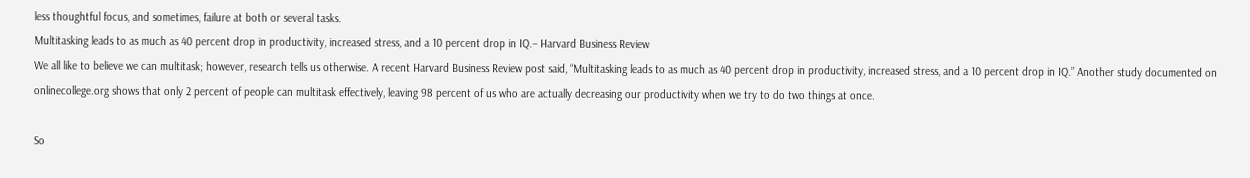less thoughtful focus, and sometimes, failure at both or several tasks.
Multitasking leads to as much as 40 percent drop in productivity, increased stress, and a 10 percent drop in IQ.– Harvard Business Review
We all like to believe we can multitask; however, research tells us otherwise. A recent Harvard Business Review post said, “Multitasking leads to as much as 40 percent drop in productivity, increased stress, and a 10 percent drop in IQ.” Another study documented on onlinecollege.org shows that only 2 percent of people can multitask effectively, leaving 98 percent of us who are actually decreasing our productivity when we try to do two things at once.

So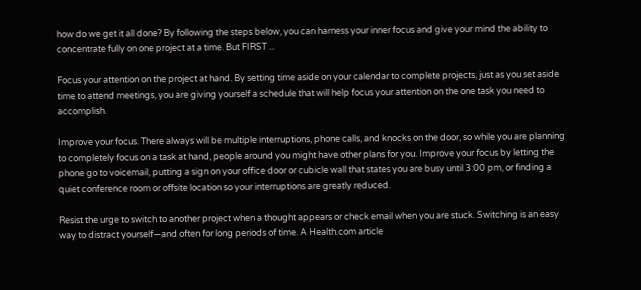how do we get it all done? By following the steps below, you can harness your inner focus and give your mind the ability to concentrate fully on one project at a time. But FIRST ...

Focus your attention on the project at hand. By setting time aside on your calendar to complete projects, just as you set aside time to attend meetings, you are giving yourself a schedule that will help focus your attention on the one task you need to accomplish.

Improve your focus. There always will be multiple interruptions, phone calls, and knocks on the door, so while you are planning to completely focus on a task at hand, people around you might have other plans for you. Improve your focus by letting the phone go to voicemail, putting a sign on your office door or cubicle wall that states you are busy until 3:00 pm, or finding a quiet conference room or offsite location so your interruptions are greatly reduced.

Resist the urge to switch to another project when a thought appears or check email when you are stuck. Switching is an easy way to distract yourself—and often for long periods of time. A Health.com article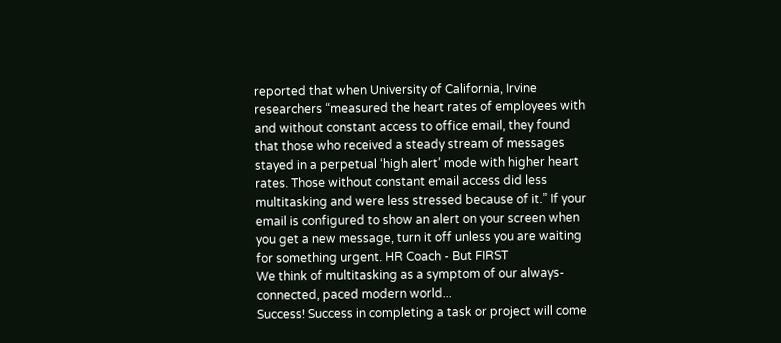reported that when University of California, Irvine researchers “measured the heart rates of employees with and without constant access to office email, they found that those who received a steady stream of messages stayed in a perpetual ‘high alert’ mode with higher heart rates. Those without constant email access did less multitasking and were less stressed because of it.” If your email is configured to show an alert on your screen when you get a new message, turn it off unless you are waiting for something urgent. HR Coach - But FIRST
We think of multitasking as a symptom of our always-connected, paced modern world...
Success! Success in completing a task or project will come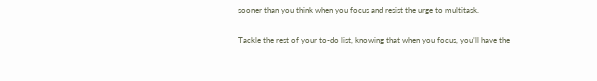sooner than you think when you focus and resist the urge to multitask.

Tackle the rest of your to-do list, knowing that when you focus, you’ll have the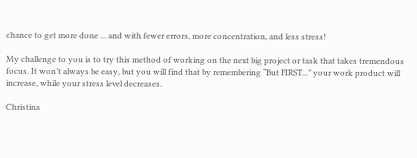chance to get more done ... and with fewer errors, more concentration, and less stress!

My challenge to you is to try this method of working on the next big project or task that takes tremendous focus. It won’t always be easy, but you will find that by remembering “But FIRST...” your work product will increase, while your stress level decreases.

Christina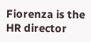Fiorenza is the HR director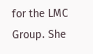for the LMC Group. She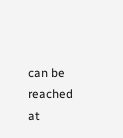can be reached at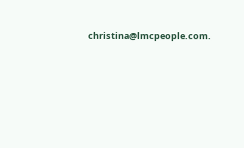christina@lmcpeople.com.